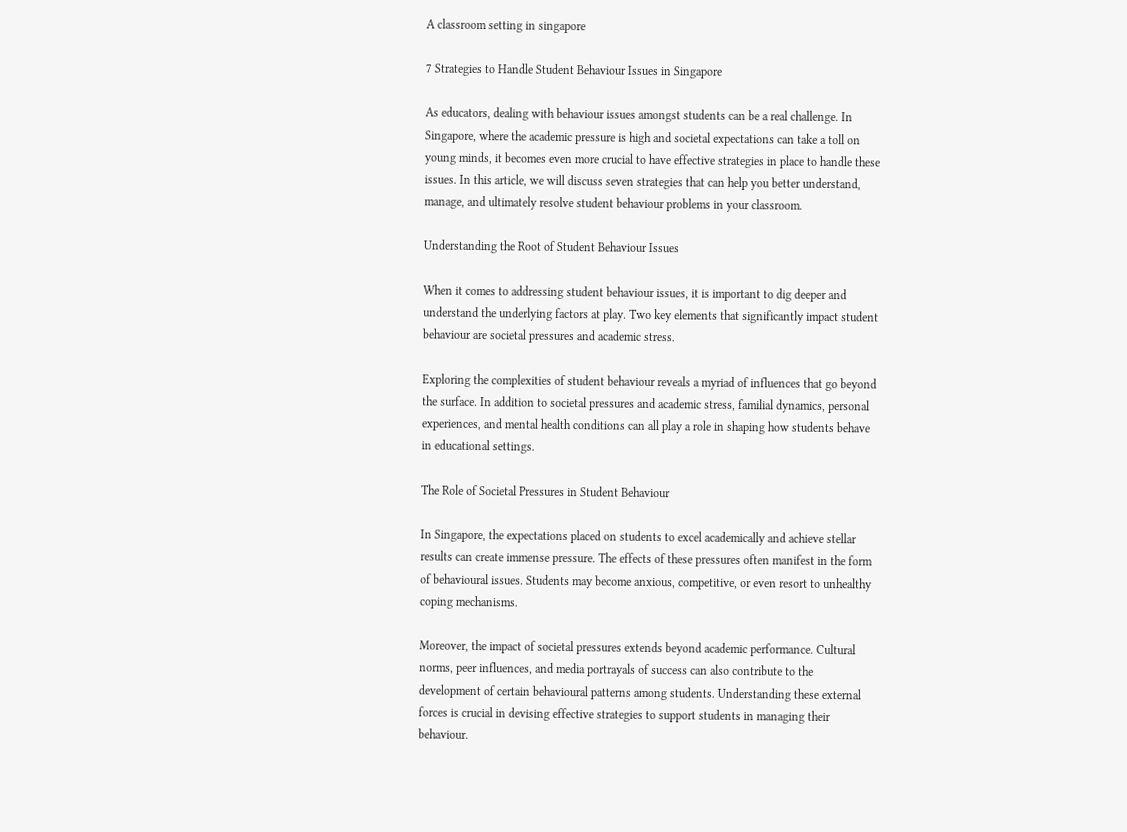A classroom setting in singapore

7 Strategies to Handle Student Behaviour Issues in Singapore

As educators, dealing with behaviour issues amongst students can be a real challenge. In Singapore, where the academic pressure is high and societal expectations can take a toll on young minds, it becomes even more crucial to have effective strategies in place to handle these issues. In this article, we will discuss seven strategies that can help you better understand, manage, and ultimately resolve student behaviour problems in your classroom.

Understanding the Root of Student Behaviour Issues

When it comes to addressing student behaviour issues, it is important to dig deeper and understand the underlying factors at play. Two key elements that significantly impact student behaviour are societal pressures and academic stress.

Exploring the complexities of student behaviour reveals a myriad of influences that go beyond the surface. In addition to societal pressures and academic stress, familial dynamics, personal experiences, and mental health conditions can all play a role in shaping how students behave in educational settings.

The Role of Societal Pressures in Student Behaviour

In Singapore, the expectations placed on students to excel academically and achieve stellar results can create immense pressure. The effects of these pressures often manifest in the form of behavioural issues. Students may become anxious, competitive, or even resort to unhealthy coping mechanisms.

Moreover, the impact of societal pressures extends beyond academic performance. Cultural norms, peer influences, and media portrayals of success can also contribute to the development of certain behavioural patterns among students. Understanding these external forces is crucial in devising effective strategies to support students in managing their behaviour.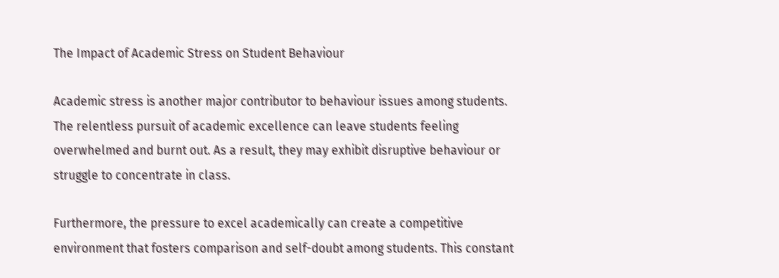The Impact of Academic Stress on Student Behaviour

Academic stress is another major contributor to behaviour issues among students. The relentless pursuit of academic excellence can leave students feeling overwhelmed and burnt out. As a result, they may exhibit disruptive behaviour or struggle to concentrate in class.

Furthermore, the pressure to excel academically can create a competitive environment that fosters comparison and self-doubt among students. This constant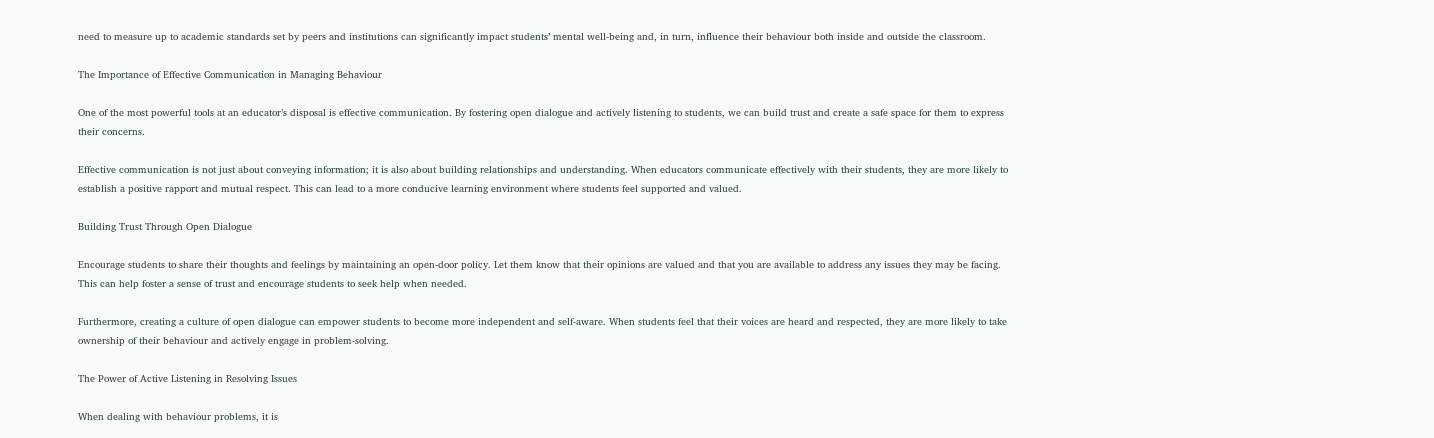need to measure up to academic standards set by peers and institutions can significantly impact students’ mental well-being and, in turn, influence their behaviour both inside and outside the classroom.

The Importance of Effective Communication in Managing Behaviour

One of the most powerful tools at an educator’s disposal is effective communication. By fostering open dialogue and actively listening to students, we can build trust and create a safe space for them to express their concerns.

Effective communication is not just about conveying information; it is also about building relationships and understanding. When educators communicate effectively with their students, they are more likely to establish a positive rapport and mutual respect. This can lead to a more conducive learning environment where students feel supported and valued.

Building Trust Through Open Dialogue

Encourage students to share their thoughts and feelings by maintaining an open-door policy. Let them know that their opinions are valued and that you are available to address any issues they may be facing. This can help foster a sense of trust and encourage students to seek help when needed.

Furthermore, creating a culture of open dialogue can empower students to become more independent and self-aware. When students feel that their voices are heard and respected, they are more likely to take ownership of their behaviour and actively engage in problem-solving.

The Power of Active Listening in Resolving Issues

When dealing with behaviour problems, it is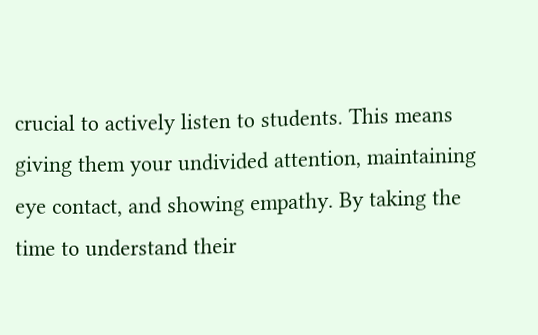crucial to actively listen to students. This means giving them your undivided attention, maintaining eye contact, and showing empathy. By taking the time to understand their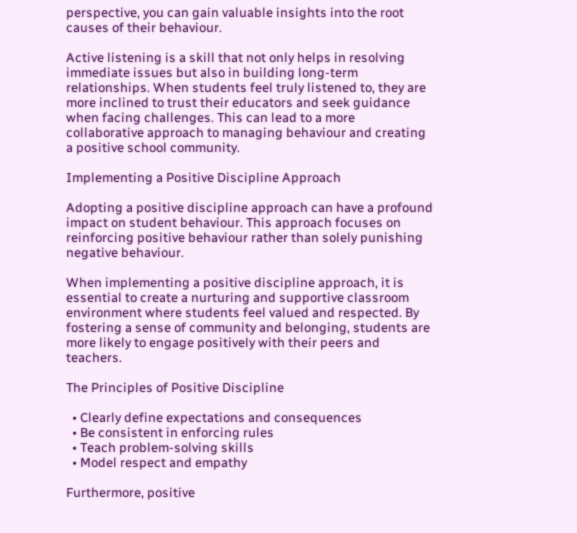perspective, you can gain valuable insights into the root causes of their behaviour.

Active listening is a skill that not only helps in resolving immediate issues but also in building long-term relationships. When students feel truly listened to, they are more inclined to trust their educators and seek guidance when facing challenges. This can lead to a more collaborative approach to managing behaviour and creating a positive school community.

Implementing a Positive Discipline Approach

Adopting a positive discipline approach can have a profound impact on student behaviour. This approach focuses on reinforcing positive behaviour rather than solely punishing negative behaviour.

When implementing a positive discipline approach, it is essential to create a nurturing and supportive classroom environment where students feel valued and respected. By fostering a sense of community and belonging, students are more likely to engage positively with their peers and teachers.

The Principles of Positive Discipline

  • Clearly define expectations and consequences
  • Be consistent in enforcing rules
  • Teach problem-solving skills
  • Model respect and empathy

Furthermore, positive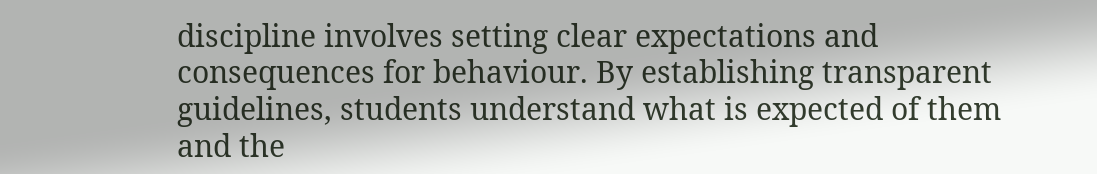discipline involves setting clear expectations and consequences for behaviour. By establishing transparent guidelines, students understand what is expected of them and the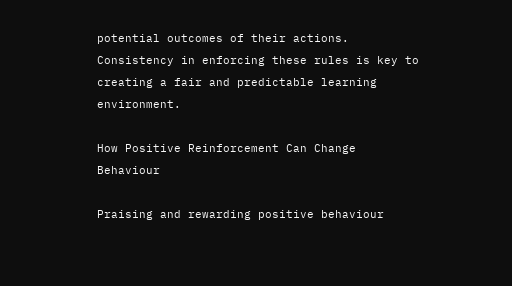potential outcomes of their actions. Consistency in enforcing these rules is key to creating a fair and predictable learning environment.

How Positive Reinforcement Can Change Behaviour

Praising and rewarding positive behaviour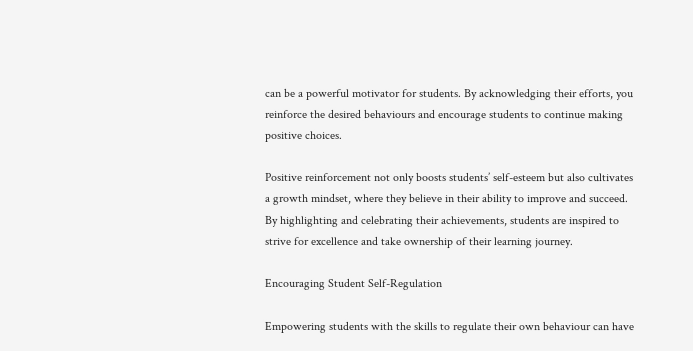can be a powerful motivator for students. By acknowledging their efforts, you reinforce the desired behaviours and encourage students to continue making positive choices.

Positive reinforcement not only boosts students’ self-esteem but also cultivates a growth mindset, where they believe in their ability to improve and succeed. By highlighting and celebrating their achievements, students are inspired to strive for excellence and take ownership of their learning journey.

Encouraging Student Self-Regulation

Empowering students with the skills to regulate their own behaviour can have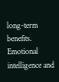long-term benefits. Emotional intelligence and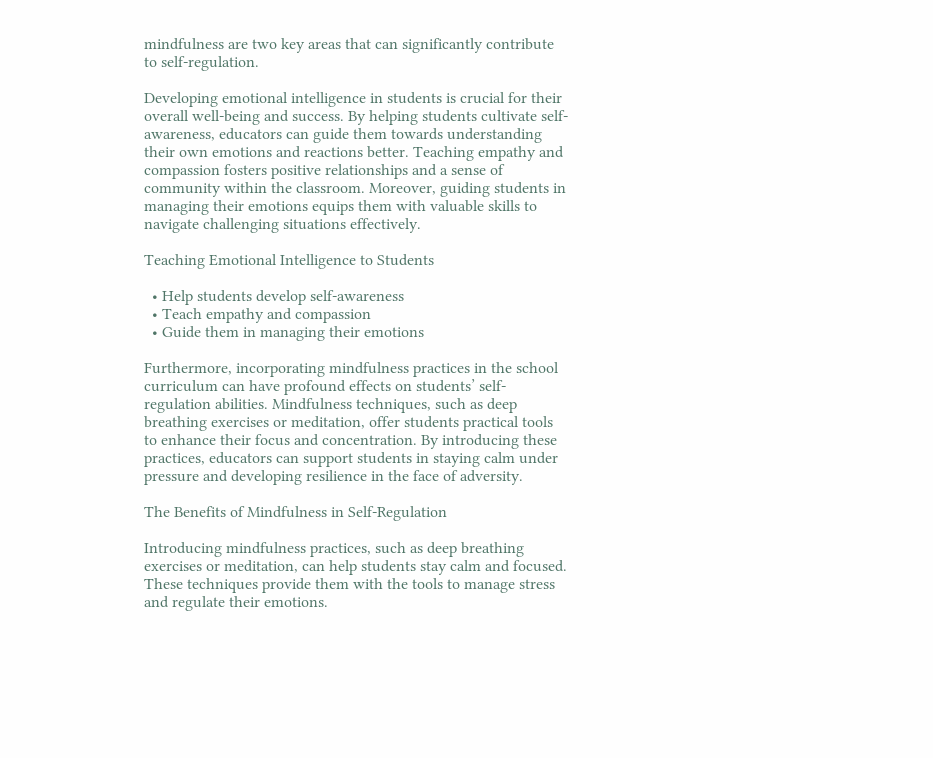mindfulness are two key areas that can significantly contribute to self-regulation.

Developing emotional intelligence in students is crucial for their overall well-being and success. By helping students cultivate self-awareness, educators can guide them towards understanding their own emotions and reactions better. Teaching empathy and compassion fosters positive relationships and a sense of community within the classroom. Moreover, guiding students in managing their emotions equips them with valuable skills to navigate challenging situations effectively.

Teaching Emotional Intelligence to Students

  • Help students develop self-awareness
  • Teach empathy and compassion
  • Guide them in managing their emotions

Furthermore, incorporating mindfulness practices in the school curriculum can have profound effects on students’ self-regulation abilities. Mindfulness techniques, such as deep breathing exercises or meditation, offer students practical tools to enhance their focus and concentration. By introducing these practices, educators can support students in staying calm under pressure and developing resilience in the face of adversity.

The Benefits of Mindfulness in Self-Regulation

Introducing mindfulness practices, such as deep breathing exercises or meditation, can help students stay calm and focused. These techniques provide them with the tools to manage stress and regulate their emotions.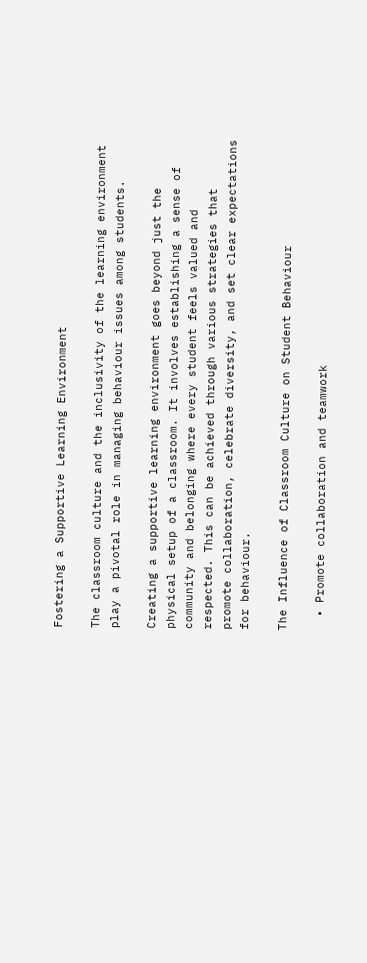Fostering a Supportive Learning Environment

The classroom culture and the inclusivity of the learning environment play a pivotal role in managing behaviour issues among students.

Creating a supportive learning environment goes beyond just the physical setup of a classroom. It involves establishing a sense of community and belonging where every student feels valued and respected. This can be achieved through various strategies that promote collaboration, celebrate diversity, and set clear expectations for behaviour.

The Influence of Classroom Culture on Student Behaviour

  • Promote collaboration and teamwork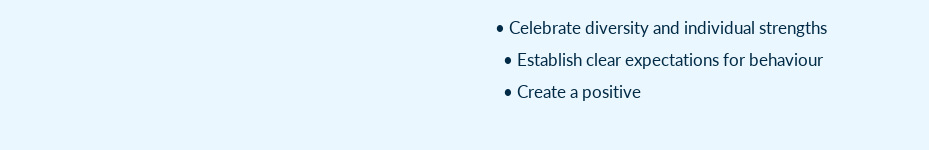• Celebrate diversity and individual strengths
  • Establish clear expectations for behaviour
  • Create a positive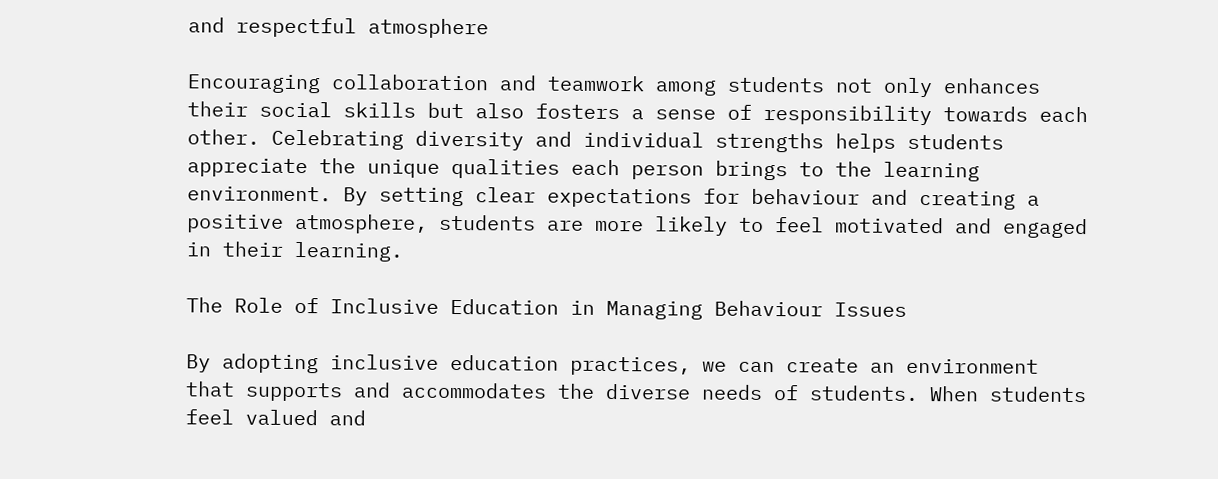and respectful atmosphere

Encouraging collaboration and teamwork among students not only enhances their social skills but also fosters a sense of responsibility towards each other. Celebrating diversity and individual strengths helps students appreciate the unique qualities each person brings to the learning environment. By setting clear expectations for behaviour and creating a positive atmosphere, students are more likely to feel motivated and engaged in their learning.

The Role of Inclusive Education in Managing Behaviour Issues

By adopting inclusive education practices, we can create an environment that supports and accommodates the diverse needs of students. When students feel valued and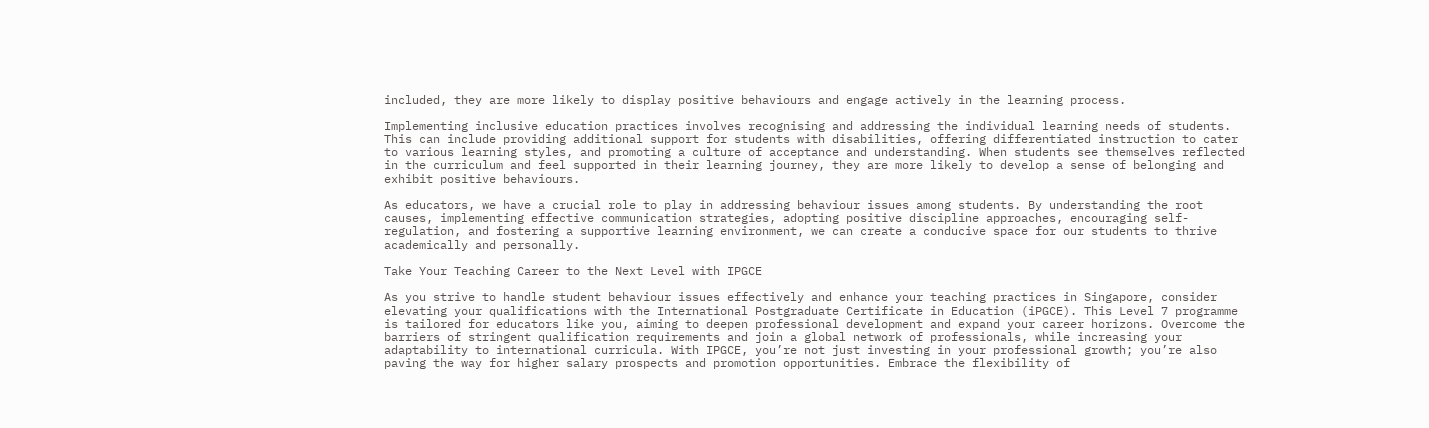included, they are more likely to display positive behaviours and engage actively in the learning process.

Implementing inclusive education practices involves recognising and addressing the individual learning needs of students. This can include providing additional support for students with disabilities, offering differentiated instruction to cater to various learning styles, and promoting a culture of acceptance and understanding. When students see themselves reflected in the curriculum and feel supported in their learning journey, they are more likely to develop a sense of belonging and exhibit positive behaviours.

As educators, we have a crucial role to play in addressing behaviour issues among students. By understanding the root causes, implementing effective communication strategies, adopting positive discipline approaches, encouraging self-regulation, and fostering a supportive learning environment, we can create a conducive space for our students to thrive academically and personally.

Take Your Teaching Career to the Next Level with IPGCE

As you strive to handle student behaviour issues effectively and enhance your teaching practices in Singapore, consider elevating your qualifications with the International Postgraduate Certificate in Education (iPGCE). This Level 7 programme is tailored for educators like you, aiming to deepen professional development and expand your career horizons. Overcome the barriers of stringent qualification requirements and join a global network of professionals, while increasing your adaptability to international curricula. With IPGCE, you’re not just investing in your professional growth; you’re also paving the way for higher salary prospects and promotion opportunities. Embrace the flexibility of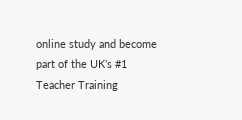online study and become part of the UK’s #1 Teacher Training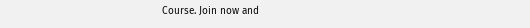Course. Join now and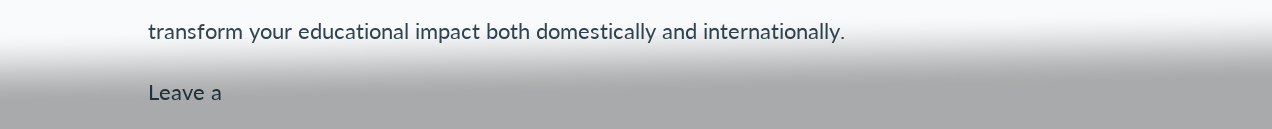transform your educational impact both domestically and internationally.

Leave a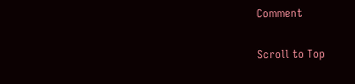Comment

Scroll to Top